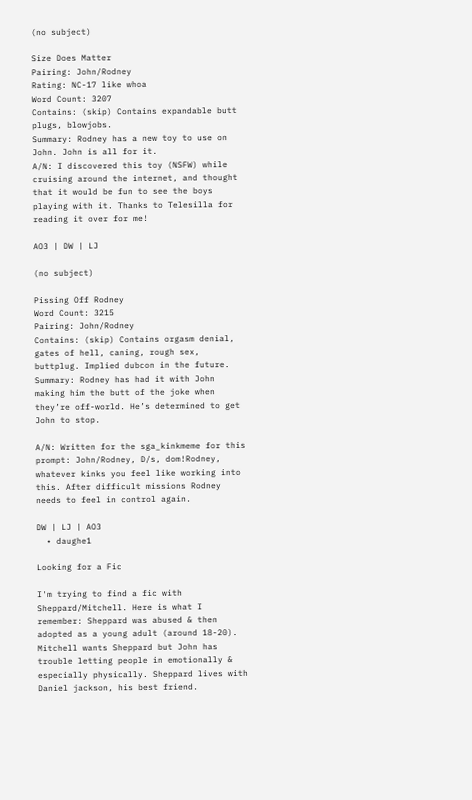(no subject)

Size Does Matter
Pairing: John/Rodney
Rating: NC-17 like whoa
Word Count: 3207
Contains: (skip) Contains expandable butt plugs, blowjobs.
Summary: Rodney has a new toy to use on John. John is all for it.
A/N: I discovered this toy (NSFW) while cruising around the internet, and thought that it would be fun to see the boys playing with it. Thanks to Telesilla for reading it over for me!

AO3 | DW | LJ

(no subject)

Pissing Off Rodney
Word Count: 3215
Pairing: John/Rodney
Contains: (skip) Contains orgasm denial, gates of hell, caning, rough sex, buttplug. Implied dubcon in the future.
Summary: Rodney has had it with John making him the butt of the joke when they’re off-world. He’s determined to get John to stop.

A/N: Written for the sga_kinkmeme for this prompt: John/Rodney, D/s, dom!Rodney, whatever kinks you feel like working into this. After difficult missions Rodney needs to feel in control again.

DW | LJ | AO3
  • daughe1

Looking for a Fic

I'm trying to find a fic with Sheppard/Mitchell. Here is what I remember: Sheppard was abused & then adopted as a young adult (around 18-20). Mitchell wants Sheppard but John has trouble letting people in emotionally & especially physically. Sheppard lives with Daniel jackson, his best friend.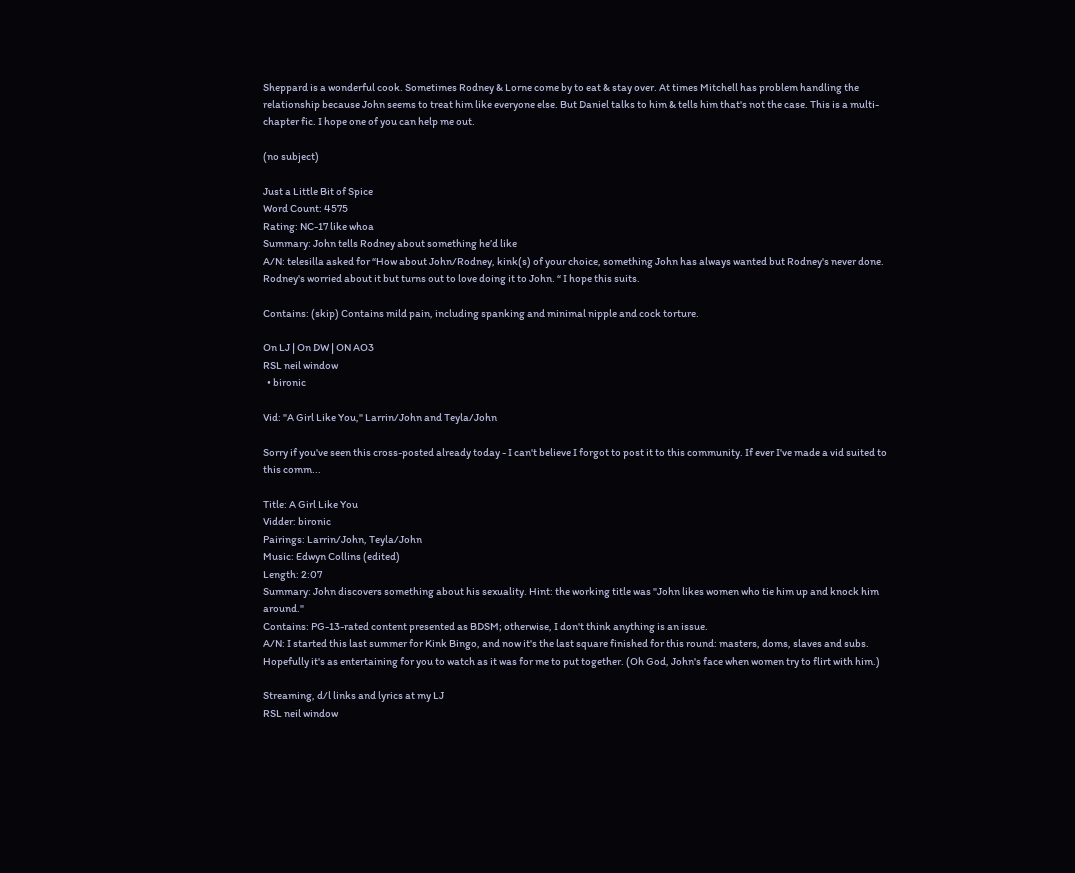Sheppard is a wonderful cook. Sometimes Rodney & Lorne come by to eat & stay over. At times Mitchell has problem handling the relationship because John seems to treat him like everyone else. But Daniel talks to him & tells him that's not the case. This is a multi-chapter fic. I hope one of you can help me out.

(no subject)

Just a Little Bit of Spice
Word Count: 4575
Rating: NC-17 like whoa
Summary: John tells Rodney about something he’d like
A/N: telesilla asked for “How about John/Rodney, kink(s) of your choice, something John has always wanted but Rodney's never done. Rodney's worried about it but turns out to love doing it to John. “ I hope this suits.

Contains: (skip) Contains mild pain, including spanking and minimal nipple and cock torture.

On LJ | On DW | ON AO3
RSL neil window
  • bironic

Vid: "A Girl Like You," Larrin/John and Teyla/John

Sorry if you've seen this cross-posted already today - I can't believe I forgot to post it to this community. If ever I've made a vid suited to this comm...

Title: A Girl Like You
Vidder: bironic
Pairings: Larrin/John, Teyla/John
Music: Edwyn Collins (edited)
Length: 2:07
Summary: John discovers something about his sexuality. Hint: the working title was "John likes women who tie him up and knock him around."
Contains: PG-13-rated content presented as BDSM; otherwise, I don't think anything is an issue.
A/N: I started this last summer for Kink Bingo, and now it's the last square finished for this round: masters, doms, slaves and subs. Hopefully it's as entertaining for you to watch as it was for me to put together. (Oh God, John's face when women try to flirt with him.)

Streaming, d/l links and lyrics at my LJ
RSL neil window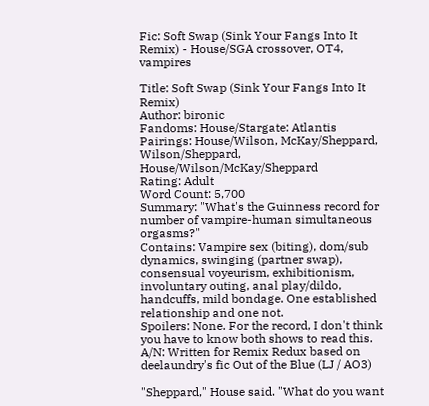Fic: Soft Swap (Sink Your Fangs Into It Remix) - House/SGA crossover, OT4, vampires

Title: Soft Swap (Sink Your Fangs Into It Remix)
Author: bironic
Fandoms: House/Stargate: Atlantis
Pairings: House/Wilson, McKay/Sheppard, Wilson/Sheppard, House/Wilson/McKay/Sheppard
Rating: Adult
Word Count: 5,700
Summary: "What's the Guinness record for number of vampire-human simultaneous orgasms?"
Contains: Vampire sex (biting), dom/sub dynamics, swinging (partner swap), consensual voyeurism, exhibitionism, involuntary outing, anal play/dildo, handcuffs, mild bondage. One established relationship and one not.
Spoilers: None. For the record, I don't think you have to know both shows to read this.
A/N: Written for Remix Redux based on deelaundry's fic Out of the Blue (LJ / AO3)

"Sheppard," House said. "What do you want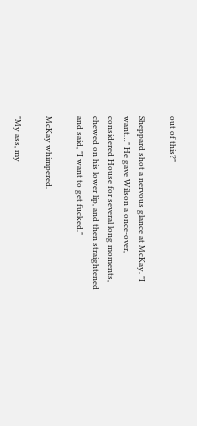out of this?"

Sheppard shot a nervous glance at McKay. "I want…" He gave Wilson a once-over, considered House for several long moments, chewed on his lower lip, and then straightened and said, "I want to get fucked."

McKay whimpered.

"My ass, my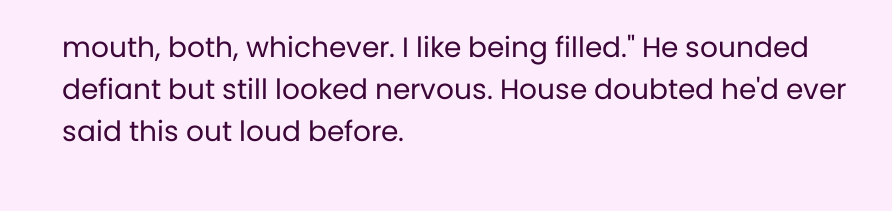mouth, both, whichever. I like being filled." He sounded defiant but still looked nervous. House doubted he'd ever said this out loud before.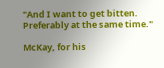"And I want to get bitten. Preferably at the same time."

McKay, for his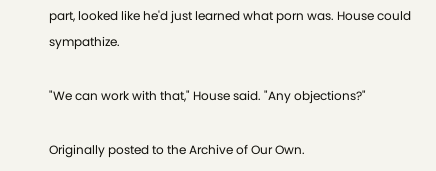part, looked like he'd just learned what porn was. House could sympathize.

"We can work with that," House said. "Any objections?"

Originally posted to the Archive of Our Own.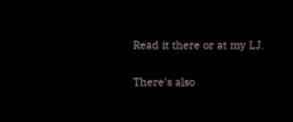Read it there or at my LJ.

There's also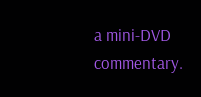a mini-DVD commentary.